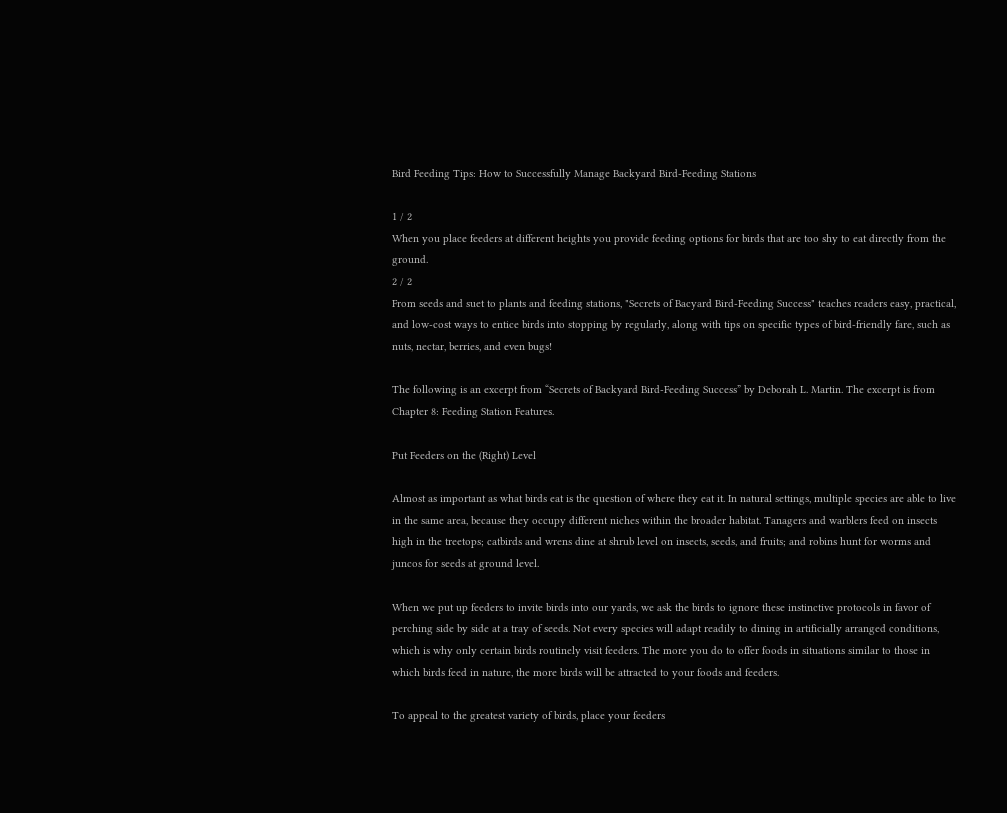Bird Feeding Tips: How to Successfully Manage Backyard Bird-Feeding Stations

1 / 2
When you place feeders at different heights you provide feeding options for birds that are too shy to eat directly from the ground.
2 / 2
From seeds and suet to plants and feeding stations, "Secrets of Bacyard Bird-Feeding Success" teaches readers easy, practical, and low-cost ways to entice birds into stopping by regularly, along with tips on specific types of bird-friendly fare, such as nuts, nectar, berries, and even bugs!

The following is an excerpt from “Secrets of Backyard Bird-Feeding Success” by Deborah L. Martin. The excerpt is from Chapter 8: Feeding Station Features.

Put Feeders on the (Right) Level

Almost as important as what birds eat is the question of where they eat it. In natural settings, multiple species are able to live in the same area, because they occupy different niches within the broader habitat. Tanagers and warblers feed on insects high in the treetops; catbirds and wrens dine at shrub level on insects, seeds, and fruits; and robins hunt for worms and juncos for seeds at ground level.

When we put up feeders to invite birds into our yards, we ask the birds to ignore these instinctive protocols in favor of perching side by side at a tray of seeds. Not every species will adapt readily to dining in artificially arranged conditions, which is why only certain birds routinely visit feeders. The more you do to offer foods in situations similar to those in which birds feed in nature, the more birds will be attracted to your foods and feeders.

To appeal to the greatest variety of birds, place your feeders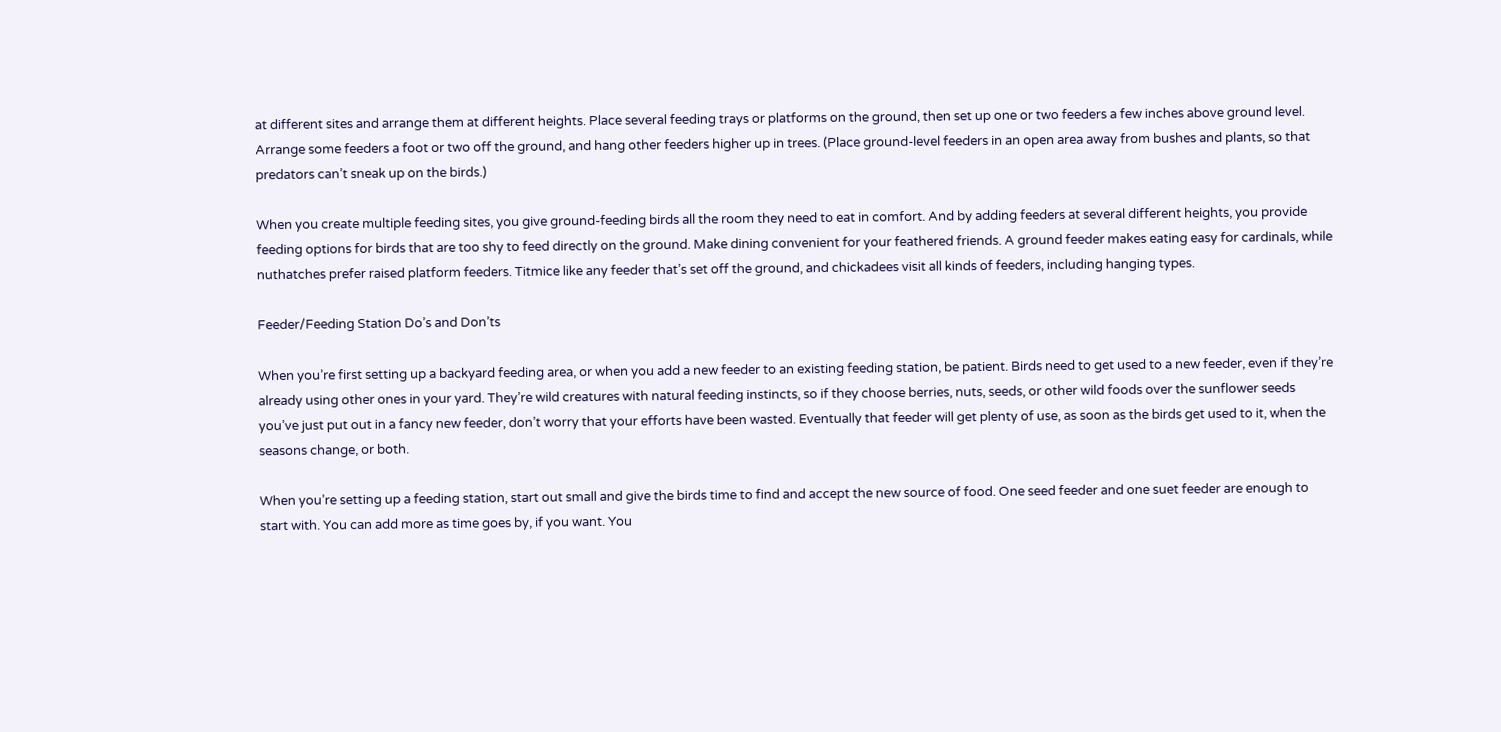at different sites and arrange them at different heights. Place several feeding trays or platforms on the ground, then set up one or two feeders a few inches above ground level. Arrange some feeders a foot or two off the ground, and hang other feeders higher up in trees. (Place ground-level feeders in an open area away from bushes and plants, so that predators can’t sneak up on the birds.)

When you create multiple feeding sites, you give ground-feeding birds all the room they need to eat in comfort. And by adding feeders at several different heights, you provide feeding options for birds that are too shy to feed directly on the ground. Make dining convenient for your feathered friends. A ground feeder makes eating easy for cardinals, while nuthatches prefer raised platform feeders. Titmice like any feeder that’s set off the ground, and chickadees visit all kinds of feeders, including hanging types.

Feeder/Feeding Station Do’s and Don’ts

When you’re first setting up a backyard feeding area, or when you add a new feeder to an existing feeding station, be patient. Birds need to get used to a new feeder, even if they’re already using other ones in your yard. They’re wild creatures with natural feeding instincts, so if they choose berries, nuts, seeds, or other wild foods over the sunflower seeds you’ve just put out in a fancy new feeder, don’t worry that your efforts have been wasted. Eventually that feeder will get plenty of use, as soon as the birds get used to it, when the seasons change, or both.

When you’re setting up a feeding station, start out small and give the birds time to find and accept the new source of food. One seed feeder and one suet feeder are enough to start with. You can add more as time goes by, if you want. You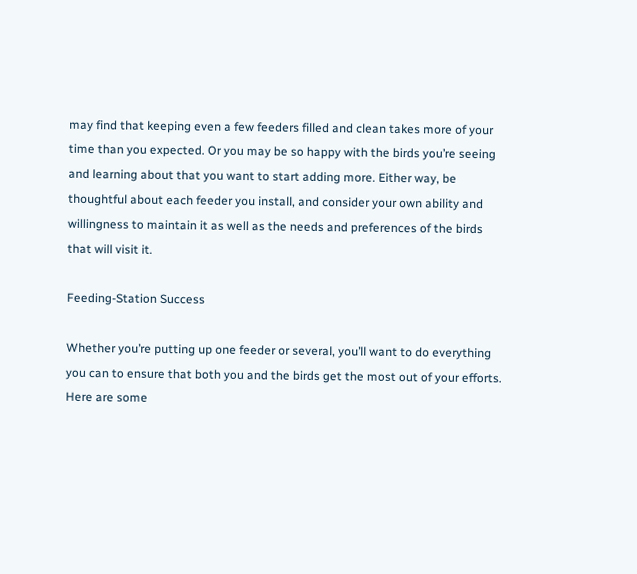may find that keeping even a few feeders filled and clean takes more of your time than you expected. Or you may be so happy with the birds you’re seeing and learning about that you want to start adding more. Either way, be thoughtful about each feeder you install, and consider your own ability and willingness to maintain it as well as the needs and preferences of the birds that will visit it.

Feeding-Station Success

Whether you’re putting up one feeder or several, you’ll want to do everything you can to ensure that both you and the birds get the most out of your efforts. Here are some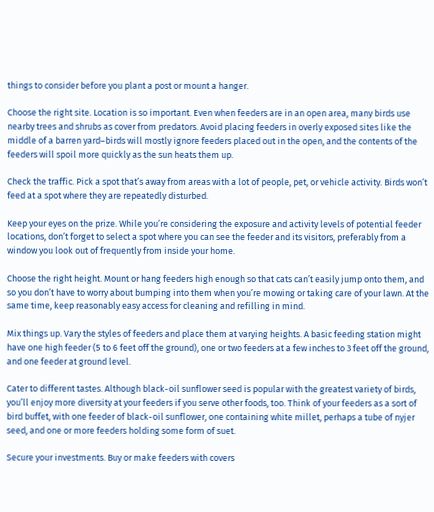things to consider before you plant a post or mount a hanger.

Choose the right site. Location is so important. Even when feeders are in an open area, many birds use nearby trees and shrubs as cover from predators. Avoid placing feeders in overly exposed sites like the middle of a barren yard–birds will mostly ignore feeders placed out in the open, and the contents of the feeders will spoil more quickly as the sun heats them up.

Check the traffic. Pick a spot that’s away from areas with a lot of people, pet, or vehicle activity. Birds won’t feed at a spot where they are repeatedly disturbed.

Keep your eyes on the prize. While you’re considering the exposure and activity levels of potential feeder locations, don’t forget to select a spot where you can see the feeder and its visitors, preferably from a window you look out of frequently from inside your home.

Choose the right height. Mount or hang feeders high enough so that cats can’t easily jump onto them, and so you don’t have to worry about bumping into them when you’re mowing or taking care of your lawn. At the same time, keep reasonably easy access for cleaning and refilling in mind.

Mix things up. Vary the styles of feeders and place them at varying heights. A basic feeding station might have one high feeder (5 to 6 feet off the ground), one or two feeders at a few inches to 3 feet off the ground, and one feeder at ground level.

Cater to different tastes. Although black-oil sunflower seed is popular with the greatest variety of birds, you’ll enjoy more diversity at your feeders if you serve other foods, too. Think of your feeders as a sort of bird buffet, with one feeder of black-oil sunflower, one containing white millet, perhaps a tube of nyjer seed, and one or more feeders holding some form of suet.

Secure your investments. Buy or make feeders with covers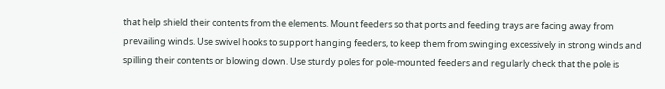that help shield their contents from the elements. Mount feeders so that ports and feeding trays are facing away from prevailing winds. Use swivel hooks to support hanging feeders, to keep them from swinging excessively in strong winds and spilling their contents or blowing down. Use sturdy poles for pole-mounted feeders and regularly check that the pole is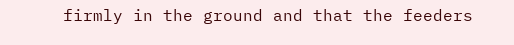firmly in the ground and that the feeders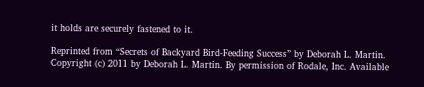it holds are securely fastened to it.

Reprinted from “Secrets of Backyard Bird-Feeding Success” by Deborah L. Martin. Copyright (c) 2011 by Deborah L. Martin. By permission of Rodale, Inc. Available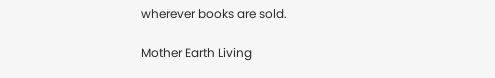wherever books are sold.

Mother Earth Living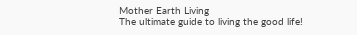Mother Earth Living
The ultimate guide to living the good life!